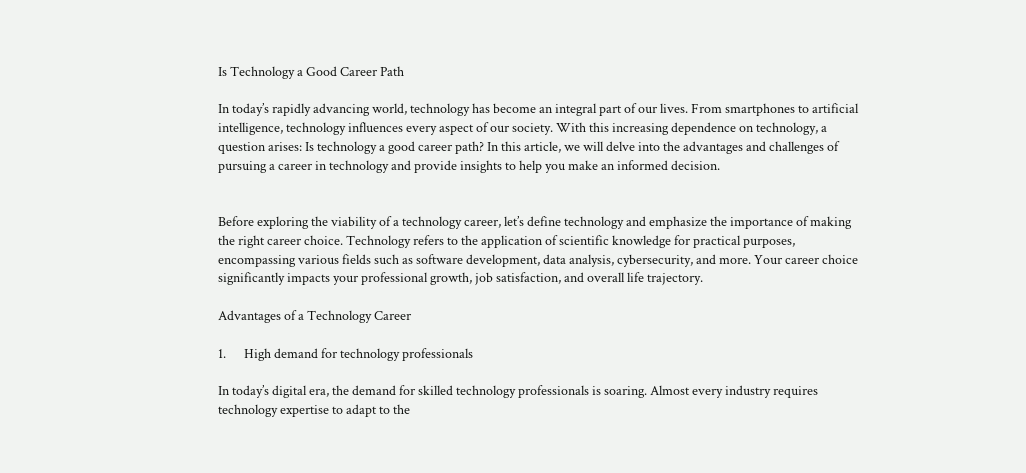Is Technology a Good Career Path

In today’s rapidly advancing world, technology has become an integral part of our lives. From smartphones to artificial intelligence, technology influences every aspect of our society. With this increasing dependence on technology, a question arises: Is technology a good career path? In this article, we will delve into the advantages and challenges of pursuing a career in technology and provide insights to help you make an informed decision.


Before exploring the viability of a technology career, let’s define technology and emphasize the importance of making the right career choice. Technology refers to the application of scientific knowledge for practical purposes, encompassing various fields such as software development, data analysis, cybersecurity, and more. Your career choice significantly impacts your professional growth, job satisfaction, and overall life trajectory.

Advantages of a Technology Career

1.      High demand for technology professionals

In today’s digital era, the demand for skilled technology professionals is soaring. Almost every industry requires technology expertise to adapt to the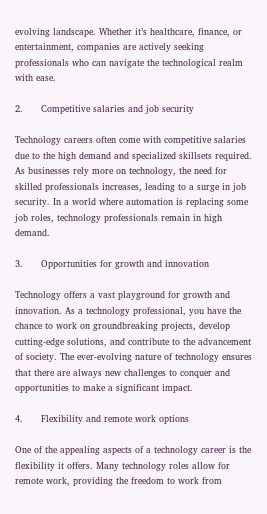evolving landscape. Whether it’s healthcare, finance, or entertainment, companies are actively seeking professionals who can navigate the technological realm with ease.

2.      Competitive salaries and job security

Technology careers often come with competitive salaries due to the high demand and specialized skillsets required. As businesses rely more on technology, the need for skilled professionals increases, leading to a surge in job security. In a world where automation is replacing some job roles, technology professionals remain in high demand.

3.      Opportunities for growth and innovation

Technology offers a vast playground for growth and innovation. As a technology professional, you have the chance to work on groundbreaking projects, develop cutting-edge solutions, and contribute to the advancement of society. The ever-evolving nature of technology ensures that there are always new challenges to conquer and opportunities to make a significant impact.

4.      Flexibility and remote work options

One of the appealing aspects of a technology career is the flexibility it offers. Many technology roles allow for remote work, providing the freedom to work from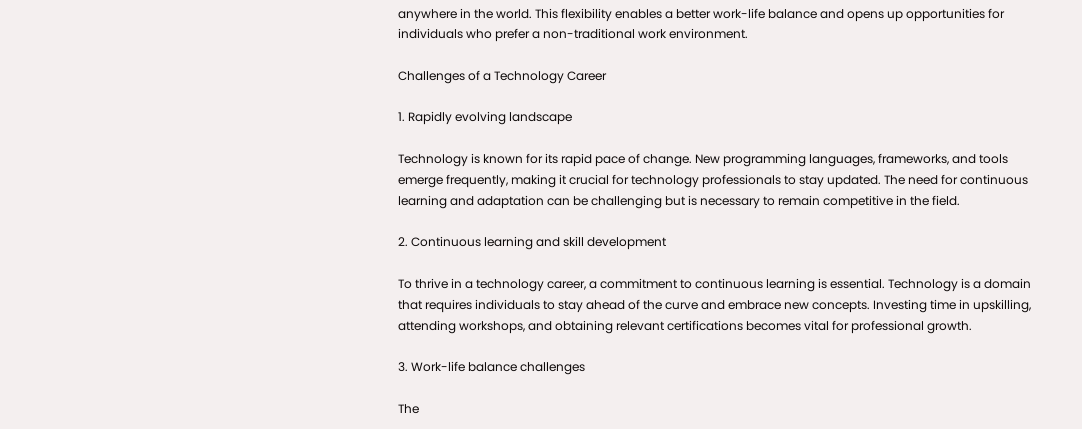anywhere in the world. This flexibility enables a better work-life balance and opens up opportunities for individuals who prefer a non-traditional work environment.

Challenges of a Technology Career

1. Rapidly evolving landscape

Technology is known for its rapid pace of change. New programming languages, frameworks, and tools emerge frequently, making it crucial for technology professionals to stay updated. The need for continuous learning and adaptation can be challenging but is necessary to remain competitive in the field.

2. Continuous learning and skill development

To thrive in a technology career, a commitment to continuous learning is essential. Technology is a domain that requires individuals to stay ahead of the curve and embrace new concepts. Investing time in upskilling, attending workshops, and obtaining relevant certifications becomes vital for professional growth.

3. Work-life balance challenges

The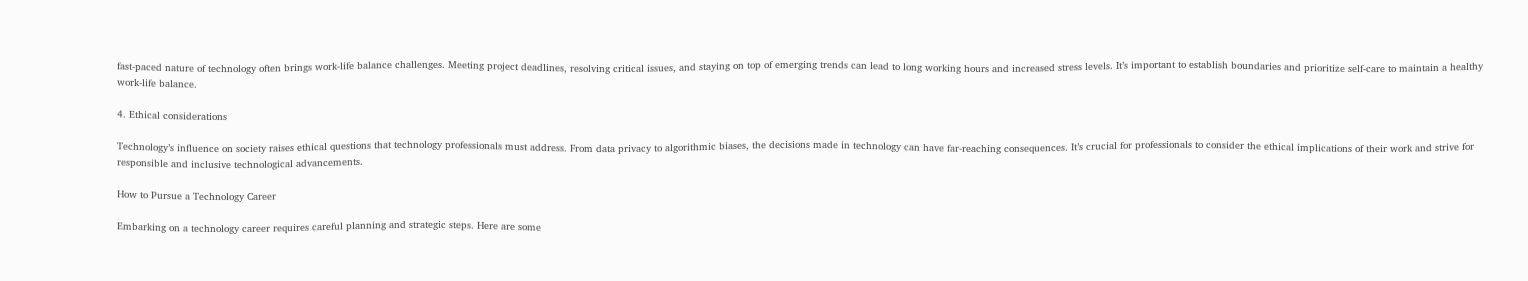fast-paced nature of technology often brings work-life balance challenges. Meeting project deadlines, resolving critical issues, and staying on top of emerging trends can lead to long working hours and increased stress levels. It’s important to establish boundaries and prioritize self-care to maintain a healthy work-life balance.

4. Ethical considerations

Technology’s influence on society raises ethical questions that technology professionals must address. From data privacy to algorithmic biases, the decisions made in technology can have far-reaching consequences. It’s crucial for professionals to consider the ethical implications of their work and strive for responsible and inclusive technological advancements.

How to Pursue a Technology Career

Embarking on a technology career requires careful planning and strategic steps. Here are some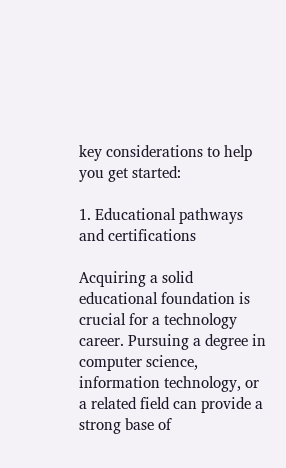key considerations to help you get started:

1. Educational pathways and certifications

Acquiring a solid educational foundation is crucial for a technology career. Pursuing a degree in computer science, information technology, or a related field can provide a strong base of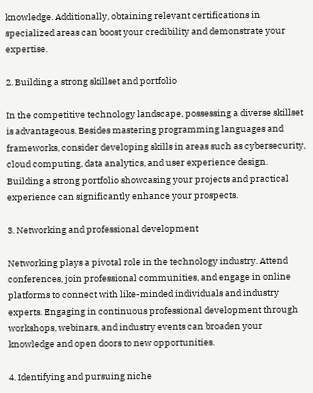knowledge. Additionally, obtaining relevant certifications in specialized areas can boost your credibility and demonstrate your expertise.

2. Building a strong skillset and portfolio

In the competitive technology landscape, possessing a diverse skillset is advantageous. Besides mastering programming languages and frameworks, consider developing skills in areas such as cybersecurity, cloud computing, data analytics, and user experience design. Building a strong portfolio showcasing your projects and practical experience can significantly enhance your prospects.

3. Networking and professional development

Networking plays a pivotal role in the technology industry. Attend conferences, join professional communities, and engage in online platforms to connect with like-minded individuals and industry experts. Engaging in continuous professional development through workshops, webinars, and industry events can broaden your knowledge and open doors to new opportunities.

4. Identifying and pursuing niche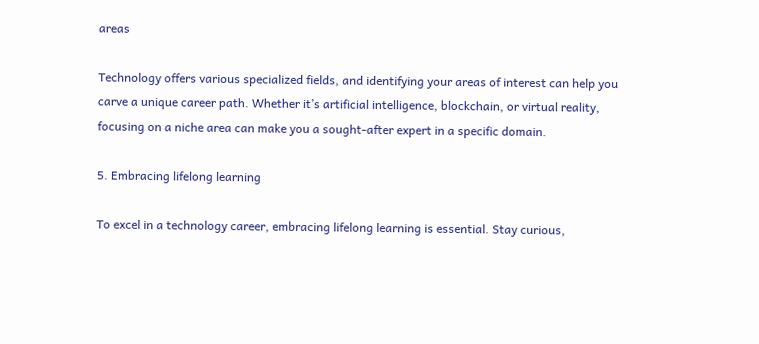areas

Technology offers various specialized fields, and identifying your areas of interest can help you carve a unique career path. Whether it’s artificial intelligence, blockchain, or virtual reality, focusing on a niche area can make you a sought-after expert in a specific domain.

5. Embracing lifelong learning

To excel in a technology career, embracing lifelong learning is essential. Stay curious,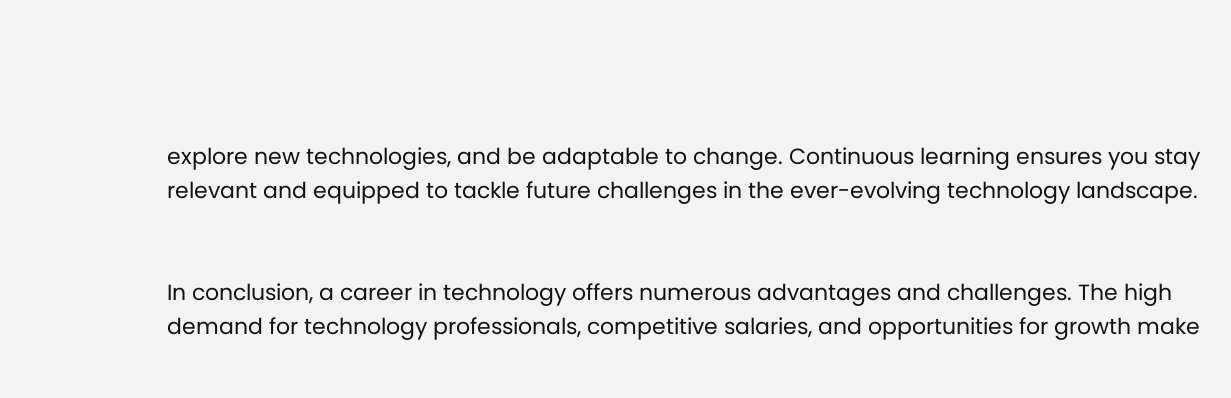explore new technologies, and be adaptable to change. Continuous learning ensures you stay relevant and equipped to tackle future challenges in the ever-evolving technology landscape.


In conclusion, a career in technology offers numerous advantages and challenges. The high demand for technology professionals, competitive salaries, and opportunities for growth make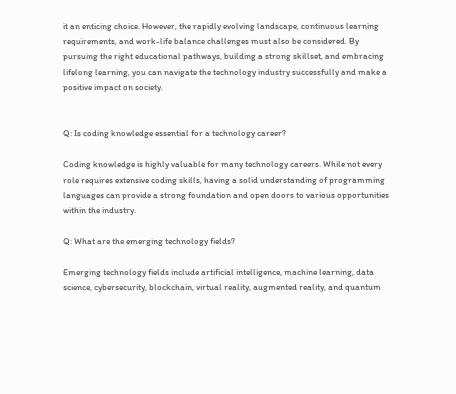it an enticing choice. However, the rapidly evolving landscape, continuous learning requirements, and work-life balance challenges must also be considered. By pursuing the right educational pathways, building a strong skillset, and embracing lifelong learning, you can navigate the technology industry successfully and make a positive impact on society.


Q: Is coding knowledge essential for a technology career?

Coding knowledge is highly valuable for many technology careers. While not every role requires extensive coding skills, having a solid understanding of programming languages can provide a strong foundation and open doors to various opportunities within the industry.

Q: What are the emerging technology fields?

Emerging technology fields include artificial intelligence, machine learning, data science, cybersecurity, blockchain, virtual reality, augmented reality, and quantum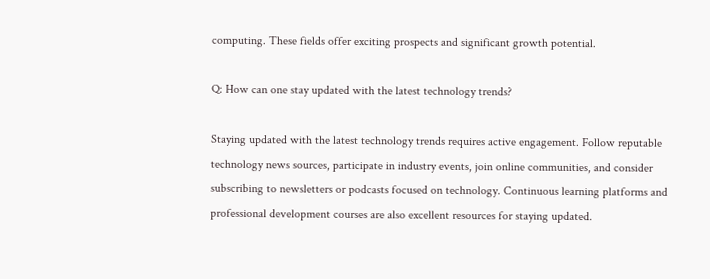computing. These fields offer exciting prospects and significant growth potential.

Q: How can one stay updated with the latest technology trends?

Staying updated with the latest technology trends requires active engagement. Follow reputable technology news sources, participate in industry events, join online communities, and consider subscribing to newsletters or podcasts focused on technology. Continuous learning platforms and professional development courses are also excellent resources for staying updated.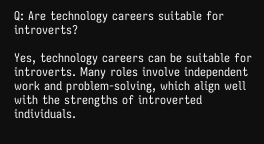Q: Are technology careers suitable for introverts?

Yes, technology careers can be suitable for introverts. Many roles involve independent work and problem-solving, which align well with the strengths of introverted individuals.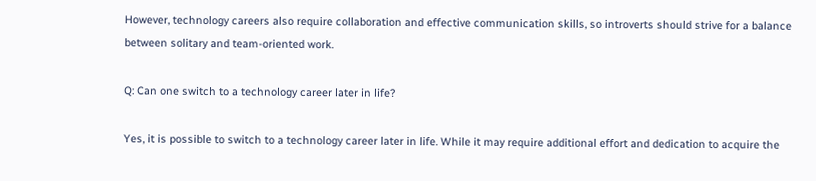However, technology careers also require collaboration and effective communication skills, so introverts should strive for a balance between solitary and team-oriented work.

Q: Can one switch to a technology career later in life?

Yes, it is possible to switch to a technology career later in life. While it may require additional effort and dedication to acquire the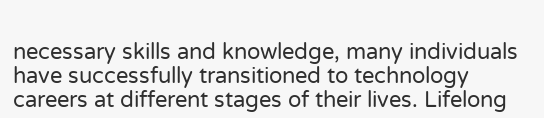necessary skills and knowledge, many individuals have successfully transitioned to technology careers at different stages of their lives. Lifelong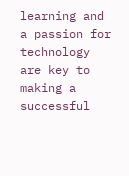learning and a passion for technology are key to making a successful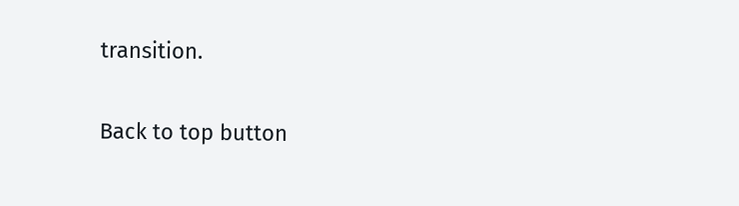transition.

Back to top button